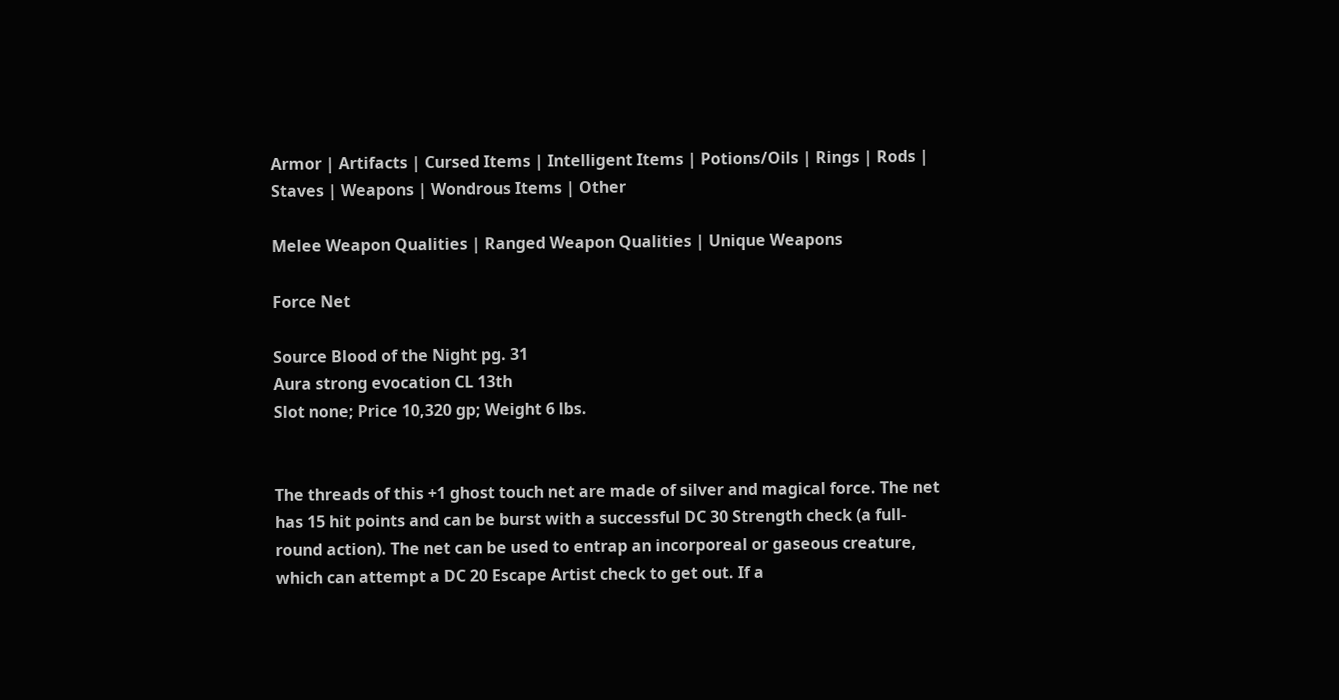Armor | Artifacts | Cursed Items | Intelligent Items | Potions/Oils | Rings | Rods | Staves | Weapons | Wondrous Items | Other

Melee Weapon Qualities | Ranged Weapon Qualities | Unique Weapons

Force Net

Source Blood of the Night pg. 31
Aura strong evocation CL 13th
Slot none; Price 10,320 gp; Weight 6 lbs.


The threads of this +1 ghost touch net are made of silver and magical force. The net has 15 hit points and can be burst with a successful DC 30 Strength check (a full-round action). The net can be used to entrap an incorporeal or gaseous creature, which can attempt a DC 20 Escape Artist check to get out. If a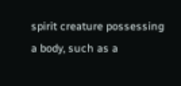spirit creature possessing a body, such as a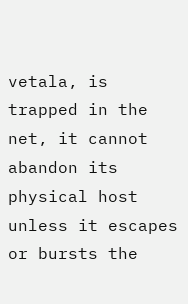vetala, is trapped in the net, it cannot abandon its physical host unless it escapes or bursts the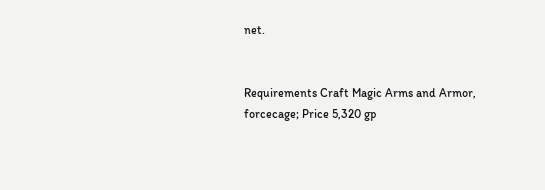net.


Requirements Craft Magic Arms and Armor, forcecage; Price 5,320 gp